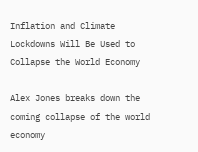Inflation and Climate Lockdowns Will Be Used to Collapse the World Economy

Alex Jones breaks down the coming collapse of the world economy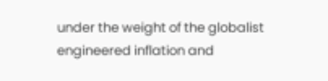under the weight of the globalist engineered inflation and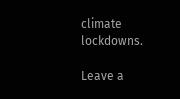climate lockdowns.

Leave a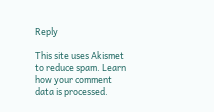Reply

This site uses Akismet to reduce spam. Learn how your comment data is processed.